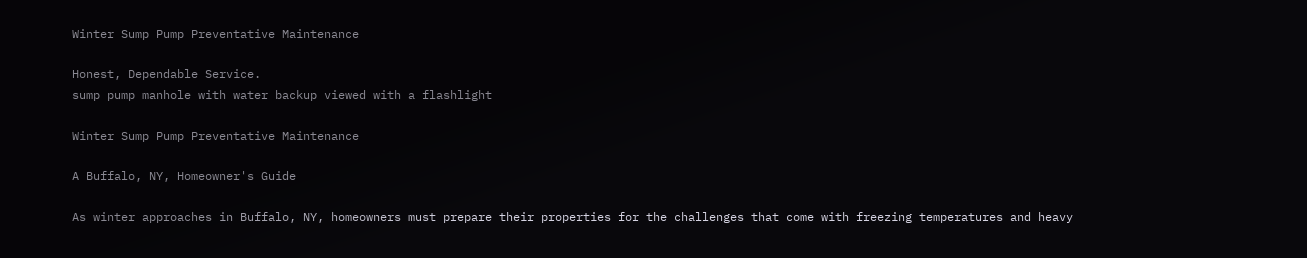Winter Sump Pump Preventative Maintenance

Honest, Dependable Service.
sump pump manhole with water backup viewed with a flashlight

Winter Sump Pump Preventative Maintenance

A Buffalo, NY, Homeowner's Guide

As winter approaches in Buffalo, NY, homeowners must prepare their properties for the challenges that come with freezing temperatures and heavy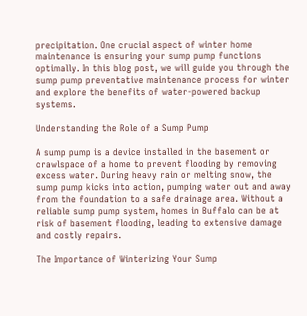precipitation. One crucial aspect of winter home maintenance is ensuring your sump pump functions optimally. In this blog post, we will guide you through the sump pump preventative maintenance process for winter and explore the benefits of water-powered backup systems.

Understanding the Role of a Sump Pump

A sump pump is a device installed in the basement or crawlspace of a home to prevent flooding by removing excess water. During heavy rain or melting snow, the sump pump kicks into action, pumping water out and away from the foundation to a safe drainage area. Without a reliable sump pump system, homes in Buffalo can be at risk of basement flooding, leading to extensive damage and costly repairs.

The Importance of Winterizing Your Sump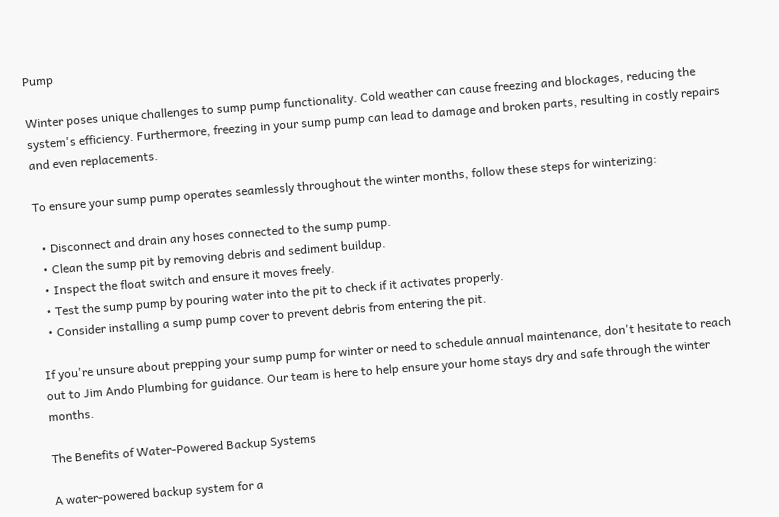Pump

Winter poses unique challenges to sump pump functionality. Cold weather can cause freezing and blockages, reducing the system's efficiency. Furthermore, freezing in your sump pump can lead to damage and broken parts, resulting in costly repairs and even replacements.

To ensure your sump pump operates seamlessly throughout the winter months, follow these steps for winterizing:

  • Disconnect and drain any hoses connected to the sump pump.
  • Clean the sump pit by removing debris and sediment buildup.
  • Inspect the float switch and ensure it moves freely.
  • Test the sump pump by pouring water into the pit to check if it activates properly.
  • Consider installing a sump pump cover to prevent debris from entering the pit.

If you're unsure about prepping your sump pump for winter or need to schedule annual maintenance, don't hesitate to reach out to Jim Ando Plumbing for guidance. Our team is here to help ensure your home stays dry and safe through the winter months.

The Benefits of Water-Powered Backup Systems

A water-powered backup system for a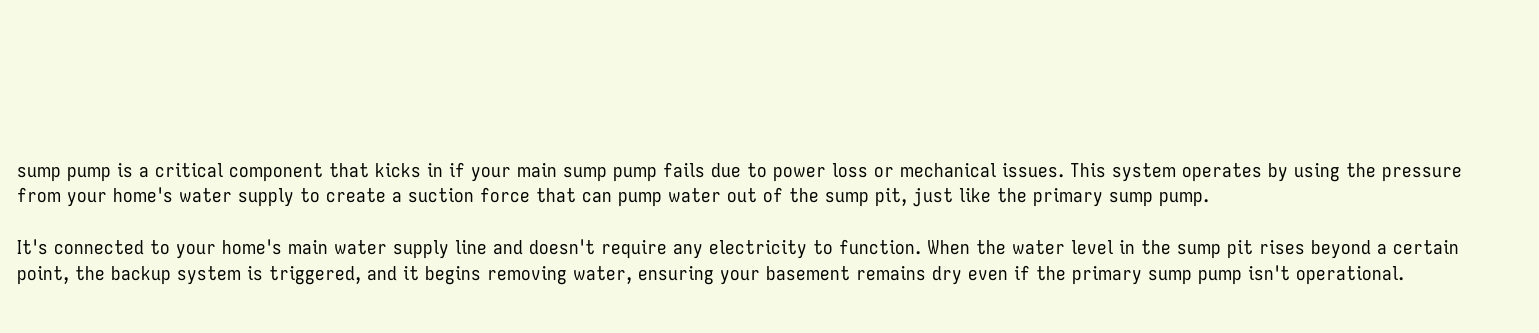sump pump is a critical component that kicks in if your main sump pump fails due to power loss or mechanical issues. This system operates by using the pressure from your home's water supply to create a suction force that can pump water out of the sump pit, just like the primary sump pump.

It's connected to your home's main water supply line and doesn't require any electricity to function. When the water level in the sump pit rises beyond a certain point, the backup system is triggered, and it begins removing water, ensuring your basement remains dry even if the primary sump pump isn't operational.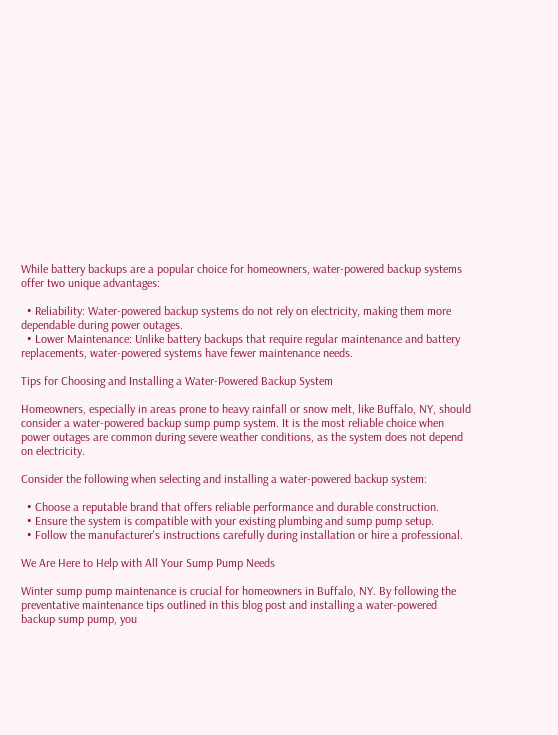While battery backups are a popular choice for homeowners, water-powered backup systems offer two unique advantages:

  • Reliability: Water-powered backup systems do not rely on electricity, making them more dependable during power outages.
  • Lower Maintenance: Unlike battery backups that require regular maintenance and battery replacements, water-powered systems have fewer maintenance needs.

Tips for Choosing and Installing a Water-Powered Backup System

Homeowners, especially in areas prone to heavy rainfall or snow melt, like Buffalo, NY, should consider a water-powered backup sump pump system. It is the most reliable choice when power outages are common during severe weather conditions, as the system does not depend on electricity.

Consider the following when selecting and installing a water-powered backup system:

  • Choose a reputable brand that offers reliable performance and durable construction.
  • Ensure the system is compatible with your existing plumbing and sump pump setup.
  • Follow the manufacturer's instructions carefully during installation or hire a professional.

We Are Here to Help with All Your Sump Pump Needs

Winter sump pump maintenance is crucial for homeowners in Buffalo, NY. By following the preventative maintenance tips outlined in this blog post and installing a water-powered backup sump pump, you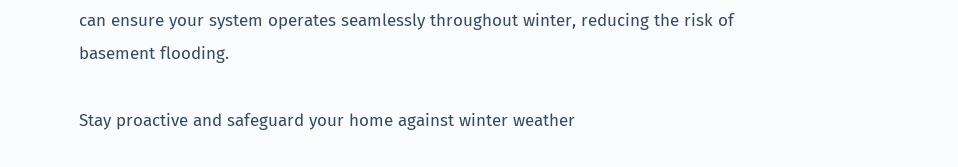can ensure your system operates seamlessly throughout winter, reducing the risk of basement flooding.

Stay proactive and safeguard your home against winter weather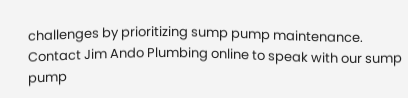challenges by prioritizing sump pump maintenance. Contact Jim Ando Plumbing online to speak with our sump pump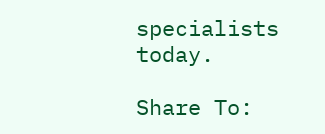specialists today.

Share To: